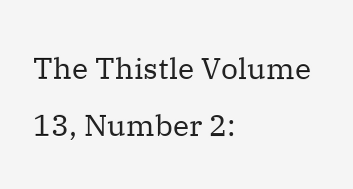The Thistle Volume 13, Number 2: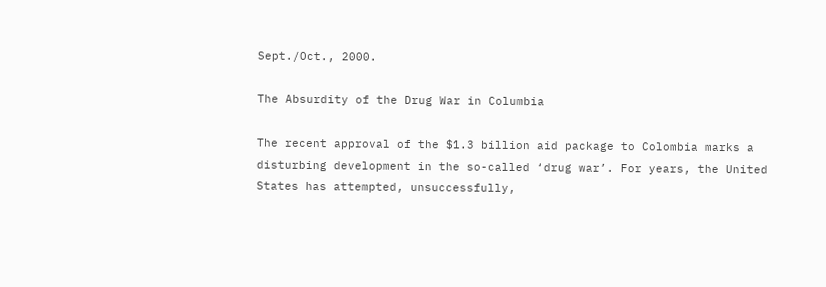Sept./Oct., 2000.

The Absurdity of the Drug War in Columbia

The recent approval of the $1.3 billion aid package to Colombia marks a disturbing development in the so-called ‘drug war’. For years, the United States has attempted, unsuccessfully,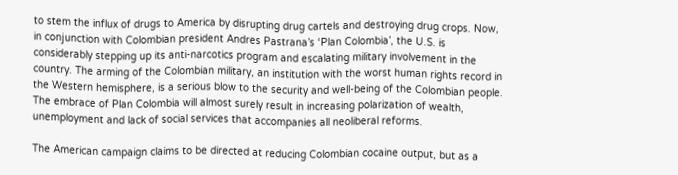to stem the influx of drugs to America by disrupting drug cartels and destroying drug crops. Now, in conjunction with Colombian president Andres Pastrana’s ‘Plan Colombia’, the U.S. is considerably stepping up its anti-narcotics program and escalating military involvement in the country. The arming of the Colombian military, an institution with the worst human rights record in the Western hemisphere, is a serious blow to the security and well-being of the Colombian people. The embrace of Plan Colombia will almost surely result in increasing polarization of wealth, unemployment and lack of social services that accompanies all neoliberal reforms.

The American campaign claims to be directed at reducing Colombian cocaine output, but as a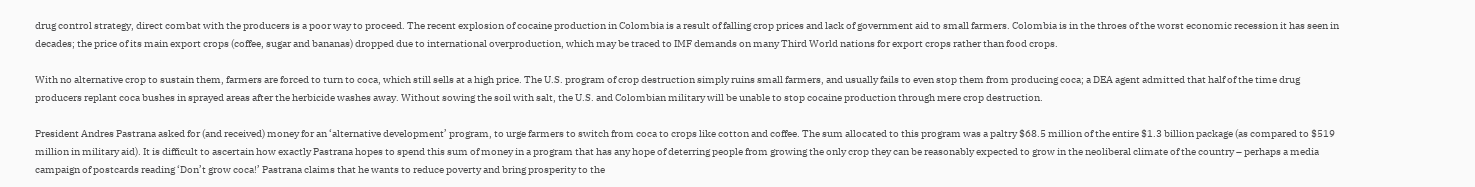drug control strategy, direct combat with the producers is a poor way to proceed. The recent explosion of cocaine production in Colombia is a result of falling crop prices and lack of government aid to small farmers. Colombia is in the throes of the worst economic recession it has seen in decades; the price of its main export crops (coffee, sugar and bananas) dropped due to international overproduction, which may be traced to IMF demands on many Third World nations for export crops rather than food crops.

With no alternative crop to sustain them, farmers are forced to turn to coca, which still sells at a high price. The U.S. program of crop destruction simply ruins small farmers, and usually fails to even stop them from producing coca; a DEA agent admitted that half of the time drug producers replant coca bushes in sprayed areas after the herbicide washes away. Without sowing the soil with salt, the U.S. and Colombian military will be unable to stop cocaine production through mere crop destruction.

President Andres Pastrana asked for (and received) money for an ‘alternative development’ program, to urge farmers to switch from coca to crops like cotton and coffee. The sum allocated to this program was a paltry $68.5 million of the entire $1.3 billion package (as compared to $519 million in military aid). It is difficult to ascertain how exactly Pastrana hopes to spend this sum of money in a program that has any hope of deterring people from growing the only crop they can be reasonably expected to grow in the neoliberal climate of the country – perhaps a media campaign of postcards reading ‘Don’t grow coca!’ Pastrana claims that he wants to reduce poverty and bring prosperity to the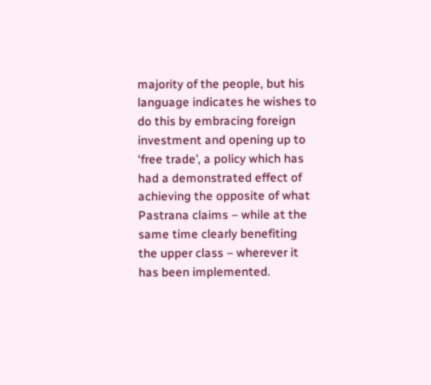majority of the people, but his language indicates he wishes to do this by embracing foreign investment and opening up to ‘free trade’, a policy which has had a demonstrated effect of achieving the opposite of what Pastrana claims – while at the same time clearly benefiting the upper class – wherever it has been implemented.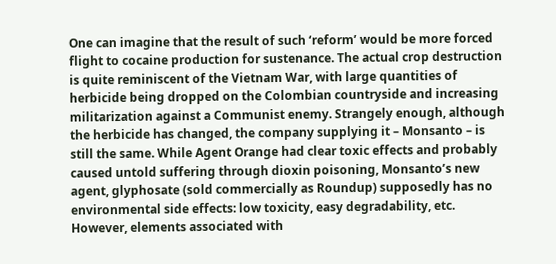One can imagine that the result of such ‘reform’ would be more forced flight to cocaine production for sustenance. The actual crop destruction is quite reminiscent of the Vietnam War, with large quantities of herbicide being dropped on the Colombian countryside and increasing militarization against a Communist enemy. Strangely enough, although the herbicide has changed, the company supplying it – Monsanto – is still the same. While Agent Orange had clear toxic effects and probably caused untold suffering through dioxin poisoning, Monsanto’s new agent, glyphosate (sold commercially as Roundup) supposedly has no environmental side effects: low toxicity, easy degradability, etc. However, elements associated with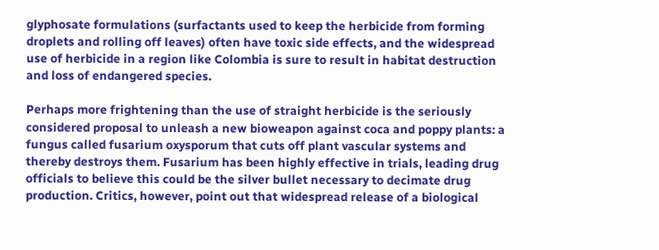glyphosate formulations (surfactants used to keep the herbicide from forming droplets and rolling off leaves) often have toxic side effects, and the widespread use of herbicide in a region like Colombia is sure to result in habitat destruction and loss of endangered species.

Perhaps more frightening than the use of straight herbicide is the seriously considered proposal to unleash a new bioweapon against coca and poppy plants: a fungus called fusarium oxysporum that cuts off plant vascular systems and thereby destroys them. Fusarium has been highly effective in trials, leading drug officials to believe this could be the silver bullet necessary to decimate drug production. Critics, however, point out that widespread release of a biological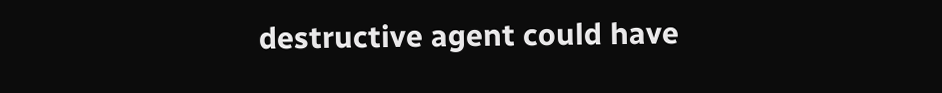destructive agent could have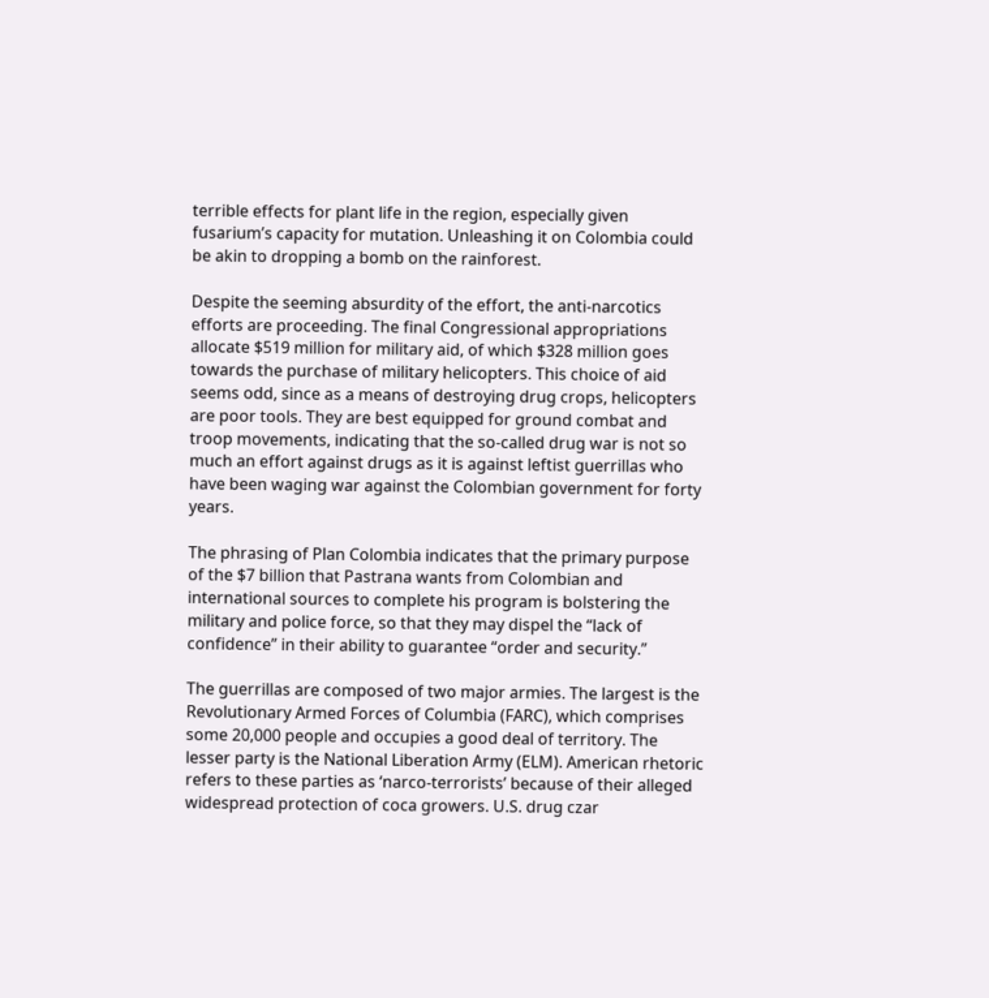terrible effects for plant life in the region, especially given fusarium’s capacity for mutation. Unleashing it on Colombia could be akin to dropping a bomb on the rainforest.

Despite the seeming absurdity of the effort, the anti-narcotics efforts are proceeding. The final Congressional appropriations allocate $519 million for military aid, of which $328 million goes towards the purchase of military helicopters. This choice of aid seems odd, since as a means of destroying drug crops, helicopters are poor tools. They are best equipped for ground combat and troop movements, indicating that the so-called drug war is not so much an effort against drugs as it is against leftist guerrillas who have been waging war against the Colombian government for forty years.

The phrasing of Plan Colombia indicates that the primary purpose of the $7 billion that Pastrana wants from Colombian and international sources to complete his program is bolstering the military and police force, so that they may dispel the “lack of confidence” in their ability to guarantee “order and security.”

The guerrillas are composed of two major armies. The largest is the Revolutionary Armed Forces of Columbia (FARC), which comprises some 20,000 people and occupies a good deal of territory. The lesser party is the National Liberation Army (ELM). American rhetoric refers to these parties as ‘narco-terrorists’ because of their alleged widespread protection of coca growers. U.S. drug czar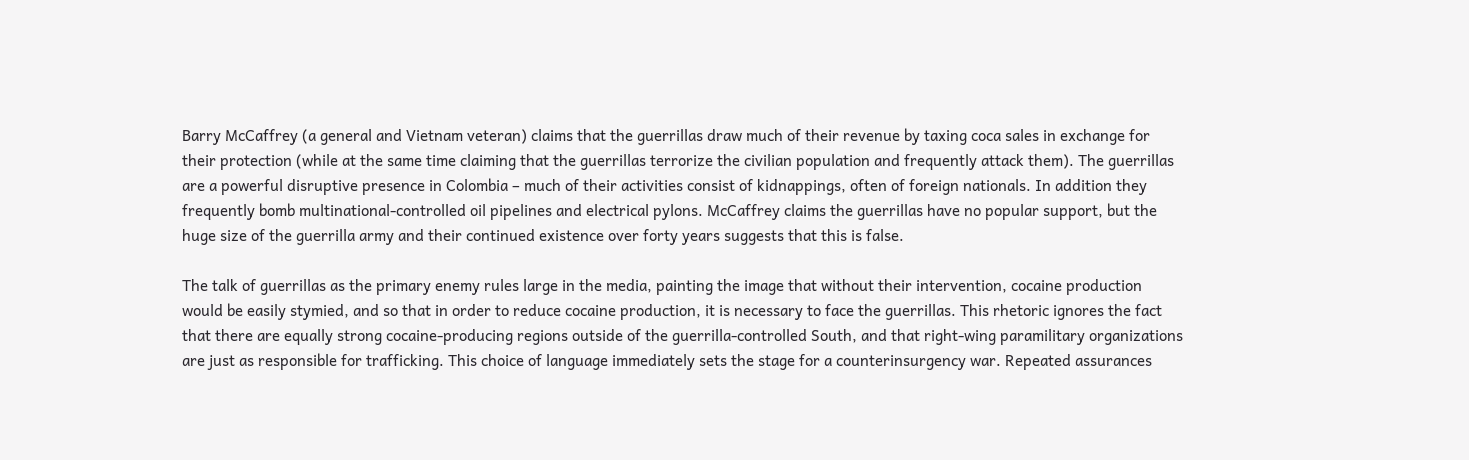Barry McCaffrey (a general and Vietnam veteran) claims that the guerrillas draw much of their revenue by taxing coca sales in exchange for their protection (while at the same time claiming that the guerrillas terrorize the civilian population and frequently attack them). The guerrillas are a powerful disruptive presence in Colombia – much of their activities consist of kidnappings, often of foreign nationals. In addition they frequently bomb multinational-controlled oil pipelines and electrical pylons. McCaffrey claims the guerrillas have no popular support, but the huge size of the guerrilla army and their continued existence over forty years suggests that this is false.

The talk of guerrillas as the primary enemy rules large in the media, painting the image that without their intervention, cocaine production would be easily stymied, and so that in order to reduce cocaine production, it is necessary to face the guerrillas. This rhetoric ignores the fact that there are equally strong cocaine-producing regions outside of the guerrilla-controlled South, and that right-wing paramilitary organizations are just as responsible for trafficking. This choice of language immediately sets the stage for a counterinsurgency war. Repeated assurances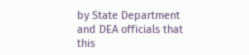by State Department and DEA officials that this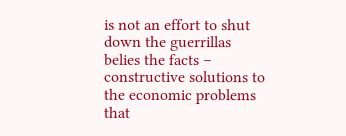is not an effort to shut down the guerrillas belies the facts – constructive solutions to the economic problems that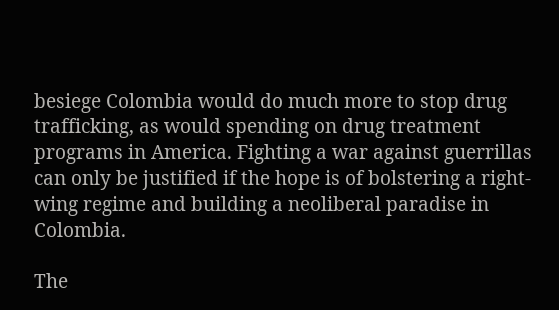besiege Colombia would do much more to stop drug trafficking, as would spending on drug treatment programs in America. Fighting a war against guerrillas can only be justified if the hope is of bolstering a right-wing regime and building a neoliberal paradise in Colombia.

The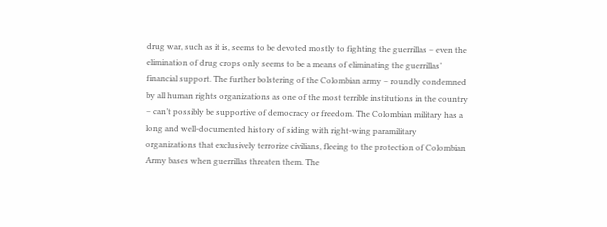drug war, such as it is, seems to be devoted mostly to fighting the guerrillas – even the elimination of drug crops only seems to be a means of eliminating the guerrillas’ financial support. The further bolstering of the Colombian army – roundly condemned by all human rights organizations as one of the most terrible institutions in the country – can’t possibly be supportive of democracy or freedom. The Colombian military has a long and well-documented history of siding with right-wing paramilitary organizations that exclusively terrorize civilians, fleeing to the protection of Colombian Army bases when guerrillas threaten them. The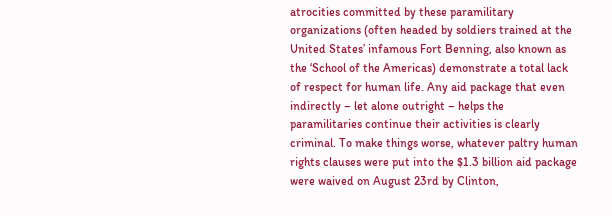atrocities committed by these paramilitary organizations (often headed by soldiers trained at the United States’ infamous Fort Benning, also known as the ‘School of the Americas) demonstrate a total lack of respect for human life. Any aid package that even indirectly – let alone outright – helps the paramilitaries continue their activities is clearly criminal. To make things worse, whatever paltry human rights clauses were put into the $1.3 billion aid package were waived on August 23rd by Clinton,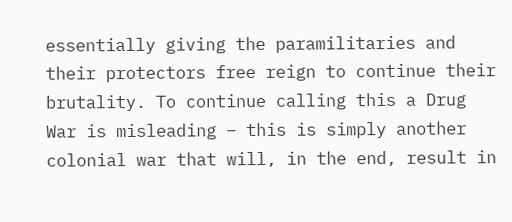essentially giving the paramilitaries and their protectors free reign to continue their brutality. To continue calling this a Drug War is misleading – this is simply another colonial war that will, in the end, result in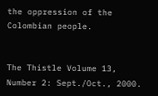the oppression of the Colombian people.


The Thistle Volume 13, Number 2: Sept./Oct., 2000.